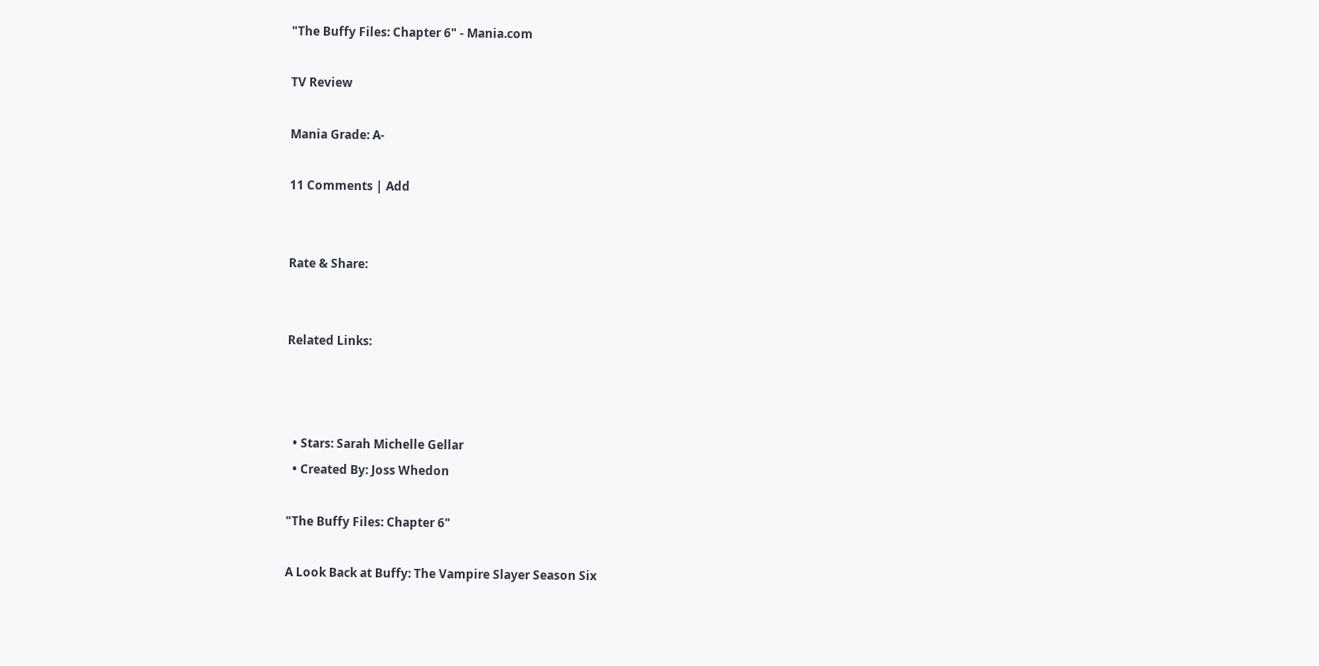"The Buffy Files: Chapter 6" - Mania.com

TV Review

Mania Grade: A-

11 Comments | Add


Rate & Share:


Related Links:



  • Stars: Sarah Michelle Gellar
  • Created By: Joss Whedon

"The Buffy Files: Chapter 6"

A Look Back at Buffy: The Vampire Slayer Season Six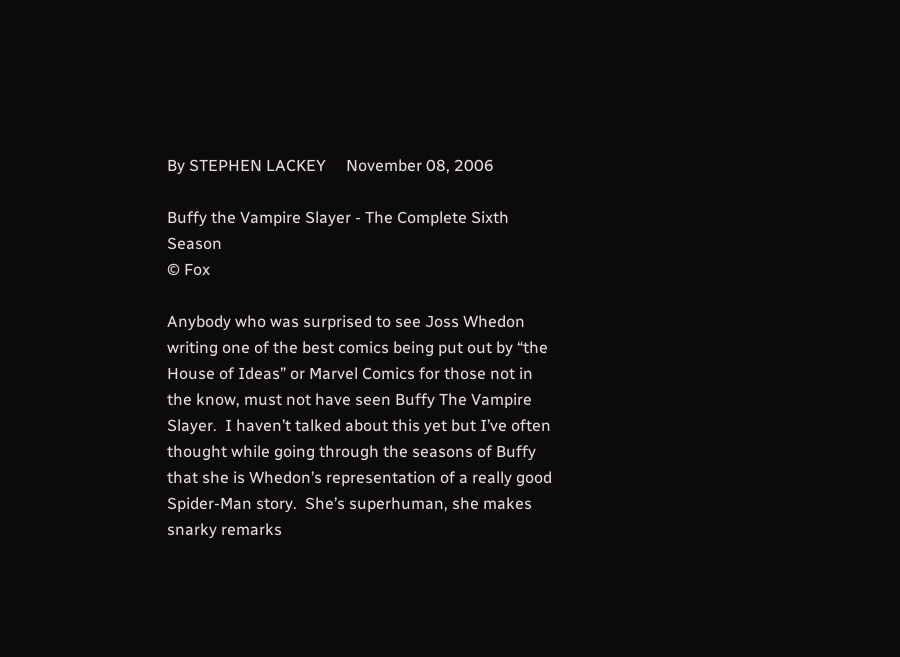By STEPHEN LACKEY     November 08, 2006

Buffy the Vampire Slayer - The Complete Sixth Season
© Fox

Anybody who was surprised to see Joss Whedon writing one of the best comics being put out by “the House of Ideas” or Marvel Comics for those not in the know, must not have seen Buffy The Vampire Slayer.  I haven’t talked about this yet but I’ve often thought while going through the seasons of Buffy that she is Whedon’s representation of a really good Spider-Man story.  She’s superhuman, she makes snarky remarks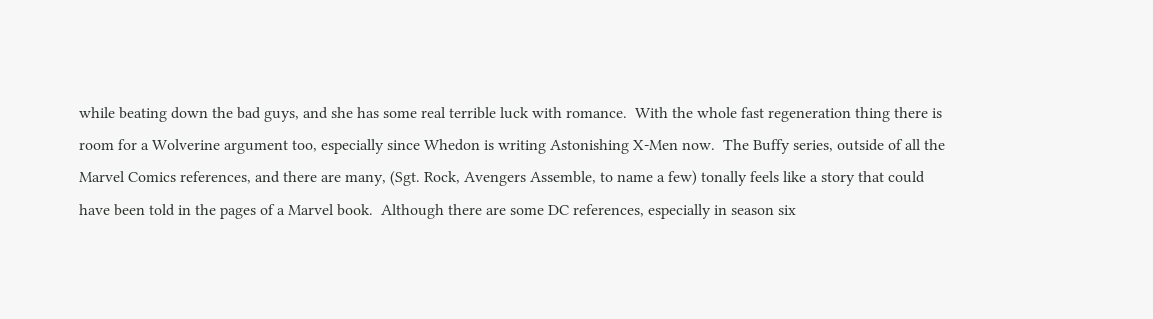while beating down the bad guys, and she has some real terrible luck with romance.  With the whole fast regeneration thing there is room for a Wolverine argument too, especially since Whedon is writing Astonishing X-Men now.  The Buffy series, outside of all the Marvel Comics references, and there are many, (Sgt. Rock, Avengers Assemble, to name a few) tonally feels like a story that could have been told in the pages of a Marvel book.  Although there are some DC references, especially in season six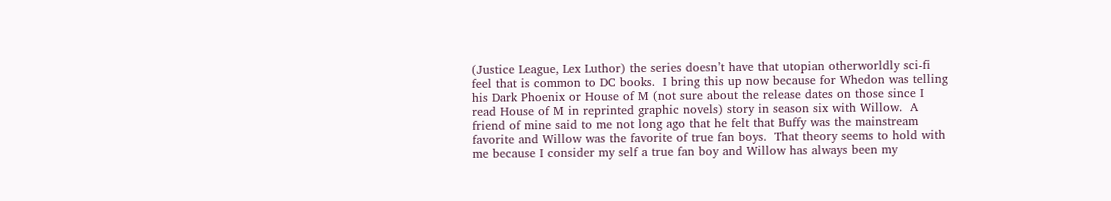(Justice League, Lex Luthor) the series doesn’t have that utopian otherworldly sci-fi feel that is common to DC books.  I bring this up now because for Whedon was telling his Dark Phoenix or House of M (not sure about the release dates on those since I read House of M in reprinted graphic novels) story in season six with Willow.  A friend of mine said to me not long ago that he felt that Buffy was the mainstream favorite and Willow was the favorite of true fan boys.  That theory seems to hold with me because I consider my self a true fan boy and Willow has always been my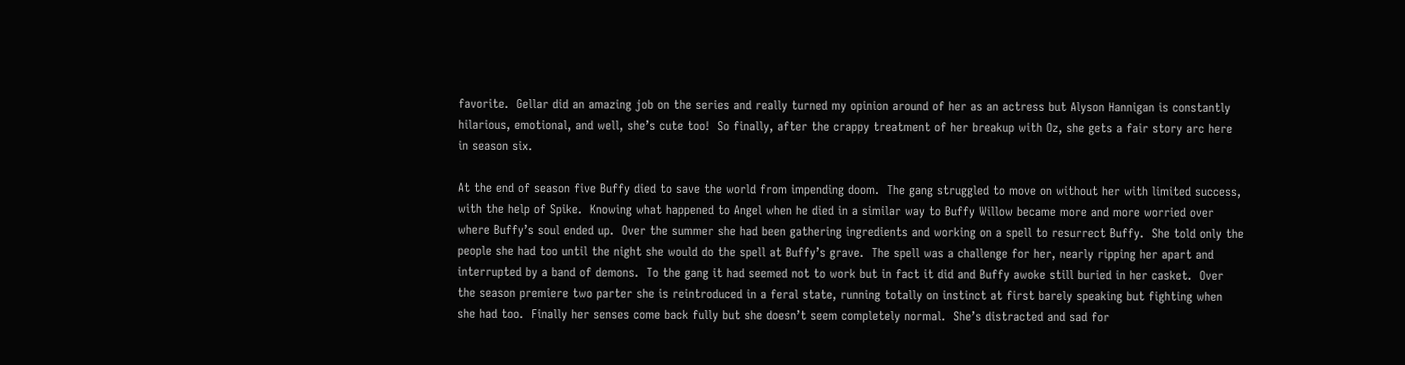favorite.  Gellar did an amazing job on the series and really turned my opinion around of her as an actress but Alyson Hannigan is constantly hilarious, emotional, and well, she’s cute too!  So finally, after the crappy treatment of her breakup with Oz, she gets a fair story arc here in season six.

At the end of season five Buffy died to save the world from impending doom.  The gang struggled to move on without her with limited success, with the help of Spike.  Knowing what happened to Angel when he died in a similar way to Buffy Willow became more and more worried over where Buffy’s soul ended up.  Over the summer she had been gathering ingredients and working on a spell to resurrect Buffy.  She told only the people she had too until the night she would do the spell at Buffy’s grave.  The spell was a challenge for her, nearly ripping her apart and interrupted by a band of demons.  To the gang it had seemed not to work but in fact it did and Buffy awoke still buried in her casket.  Over the season premiere two parter she is reintroduced in a feral state, running totally on instinct at first barely speaking but fighting when she had too.  Finally her senses come back fully but she doesn’t seem completely normal.  She’s distracted and sad for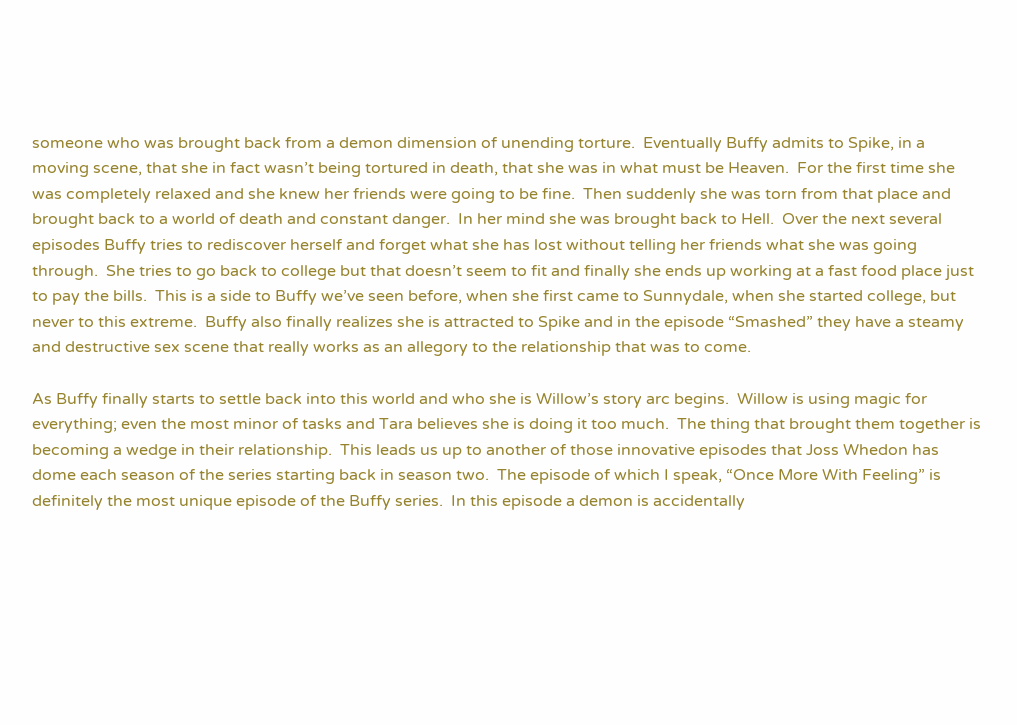someone who was brought back from a demon dimension of unending torture.  Eventually Buffy admits to Spike, in a moving scene, that she in fact wasn’t being tortured in death, that she was in what must be Heaven.  For the first time she was completely relaxed and she knew her friends were going to be fine.  Then suddenly she was torn from that place and brought back to a world of death and constant danger.  In her mind she was brought back to Hell.  Over the next several episodes Buffy tries to rediscover herself and forget what she has lost without telling her friends what she was going through.  She tries to go back to college but that doesn’t seem to fit and finally she ends up working at a fast food place just to pay the bills.  This is a side to Buffy we’ve seen before, when she first came to Sunnydale, when she started college, but never to this extreme.  Buffy also finally realizes she is attracted to Spike and in the episode “Smashed” they have a steamy and destructive sex scene that really works as an allegory to the relationship that was to come.

As Buffy finally starts to settle back into this world and who she is Willow’s story arc begins.  Willow is using magic for everything; even the most minor of tasks and Tara believes she is doing it too much.  The thing that brought them together is becoming a wedge in their relationship.  This leads us up to another of those innovative episodes that Joss Whedon has dome each season of the series starting back in season two.  The episode of which I speak, “Once More With Feeling” is definitely the most unique episode of the Buffy series.  In this episode a demon is accidentally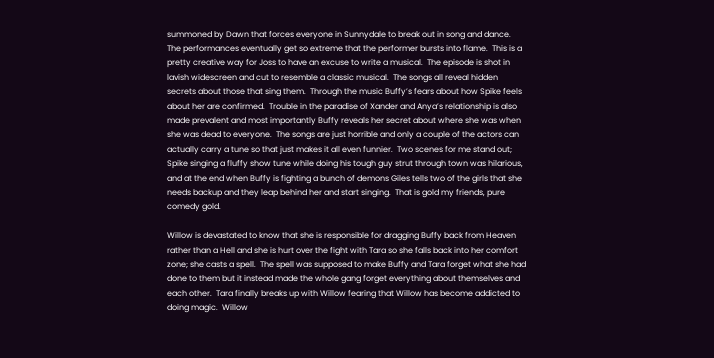summoned by Dawn that forces everyone in Sunnydale to break out in song and dance.  The performances eventually get so extreme that the performer bursts into flame.  This is a pretty creative way for Joss to have an excuse to write a musical.  The episode is shot in lavish widescreen and cut to resemble a classic musical.  The songs all reveal hidden secrets about those that sing them.  Through the music Buffy’s fears about how Spike feels about her are confirmed.  Trouble in the paradise of Xander and Anya’s relationship is also made prevalent and most importantly Buffy reveals her secret about where she was when she was dead to everyone.  The songs are just horrible and only a couple of the actors can actually carry a tune so that just makes it all even funnier.  Two scenes for me stand out; Spike singing a fluffy show tune while doing his tough guy strut through town was hilarious, and at the end when Buffy is fighting a bunch of demons Giles tells two of the girls that she needs backup and they leap behind her and start singing.  That is gold my friends, pure comedy gold.

Willow is devastated to know that she is responsible for dragging Buffy back from Heaven rather than a Hell and she is hurt over the fight with Tara so she falls back into her comfort zone; she casts a spell.  The spell was supposed to make Buffy and Tara forget what she had done to them but it instead made the whole gang forget everything about themselves and each other.  Tara finally breaks up with Willow fearing that Willow has become addicted to doing magic.  Willow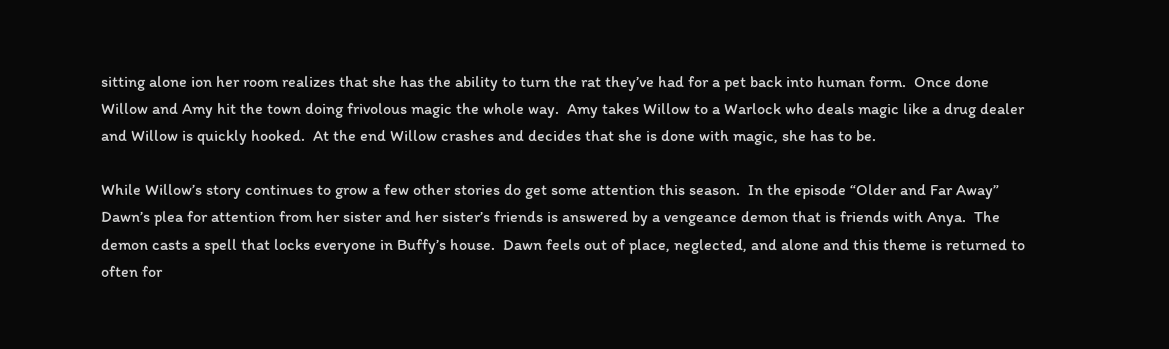sitting alone ion her room realizes that she has the ability to turn the rat they’ve had for a pet back into human form.  Once done Willow and Amy hit the town doing frivolous magic the whole way.  Amy takes Willow to a Warlock who deals magic like a drug dealer and Willow is quickly hooked.  At the end Willow crashes and decides that she is done with magic, she has to be.

While Willow’s story continues to grow a few other stories do get some attention this season.  In the episode “Older and Far Away” Dawn’s plea for attention from her sister and her sister’s friends is answered by a vengeance demon that is friends with Anya.  The demon casts a spell that locks everyone in Buffy’s house.  Dawn feels out of place, neglected, and alone and this theme is returned to often for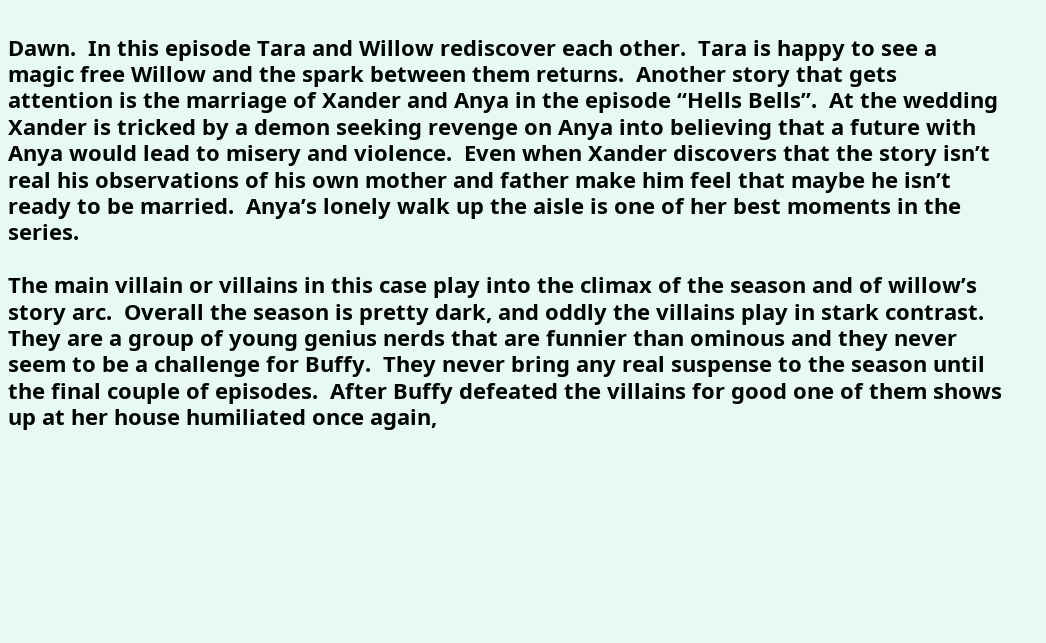Dawn.  In this episode Tara and Willow rediscover each other.  Tara is happy to see a magic free Willow and the spark between them returns.  Another story that gets attention is the marriage of Xander and Anya in the episode “Hells Bells”.  At the wedding Xander is tricked by a demon seeking revenge on Anya into believing that a future with Anya would lead to misery and violence.  Even when Xander discovers that the story isn’t real his observations of his own mother and father make him feel that maybe he isn’t ready to be married.  Anya’s lonely walk up the aisle is one of her best moments in the series.

The main villain or villains in this case play into the climax of the season and of willow’s story arc.  Overall the season is pretty dark, and oddly the villains play in stark contrast.  They are a group of young genius nerds that are funnier than ominous and they never seem to be a challenge for Buffy.  They never bring any real suspense to the season until the final couple of episodes.  After Buffy defeated the villains for good one of them shows up at her house humiliated once again,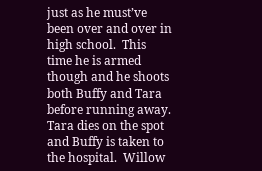just as he must’ve been over and over in high school.  This time he is armed though and he shoots both Buffy and Tara before running away.  Tara dies on the spot and Buffy is taken to the hospital.  Willow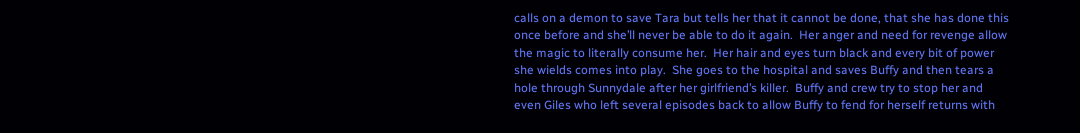calls on a demon to save Tara but tells her that it cannot be done, that she has done this once before and she’ll never be able to do it again.  Her anger and need for revenge allow the magic to literally consume her.  Her hair and eyes turn black and every bit of power she wields comes into play.  She goes to the hospital and saves Buffy and then tears a hole through Sunnydale after her girlfriend’s killer.  Buffy and crew try to stop her and even Giles who left several episodes back to allow Buffy to fend for herself returns with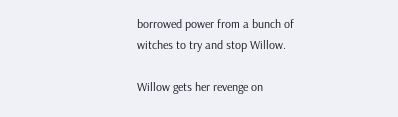borrowed power from a bunch of witches to try and stop Willow.

Willow gets her revenge on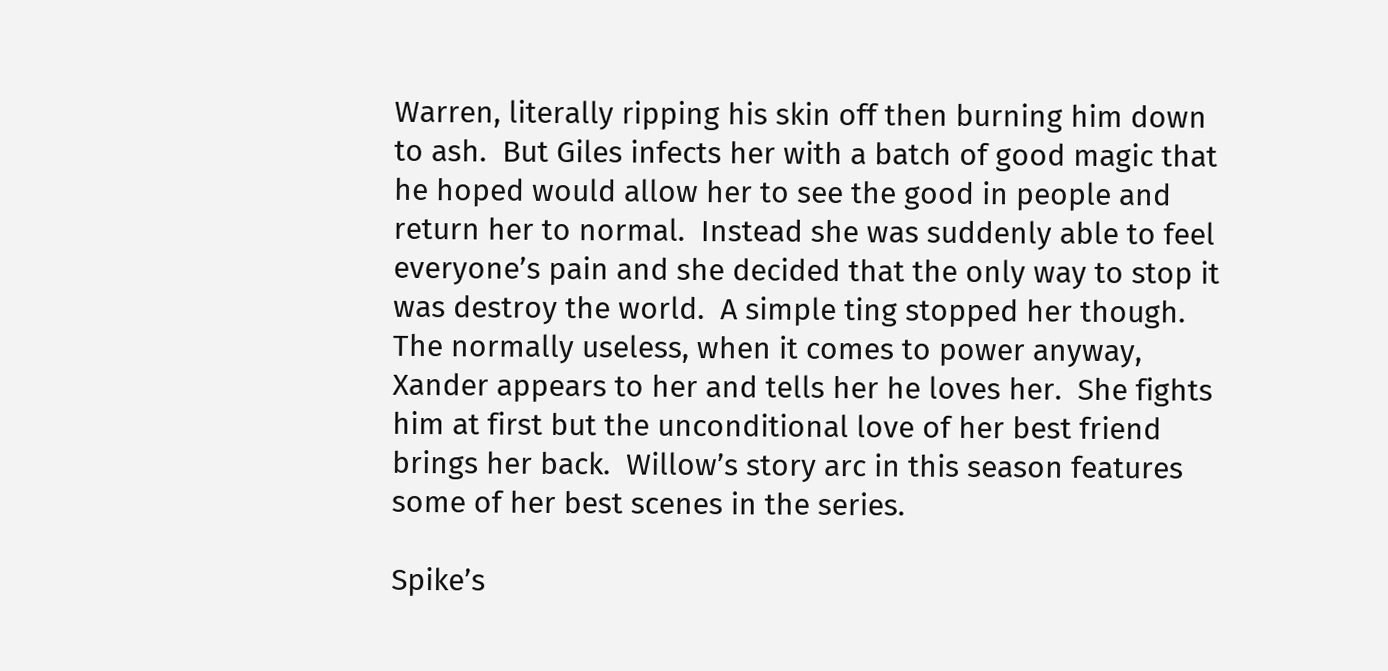Warren, literally ripping his skin off then burning him down to ash.  But Giles infects her with a batch of good magic that he hoped would allow her to see the good in people and return her to normal.  Instead she was suddenly able to feel everyone’s pain and she decided that the only way to stop it was destroy the world.  A simple ting stopped her though.  The normally useless, when it comes to power anyway, Xander appears to her and tells her he loves her.  She fights him at first but the unconditional love of her best friend brings her back.  Willow’s story arc in this season features some of her best scenes in the series.

Spike’s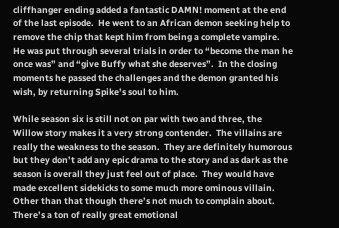cliffhanger ending added a fantastic DAMN! moment at the end of the last episode.  He went to an African demon seeking help to remove the chip that kept him from being a complete vampire.  He was put through several trials in order to “become the man he once was” and “give Buffy what she deserves”.  In the closing moments he passed the challenges and the demon granted his wish, by returning Spike’s soul to him.

While season six is still not on par with two and three, the Willow story makes it a very strong contender.  The villains are really the weakness to the season.  They are definitely humorous but they don’t add any epic drama to the story and as dark as the season is overall they just feel out of place.  They would have made excellent sidekicks to some much more ominous villain.  Other than that though there’s not much to complain about.  There’s a ton of really great emotional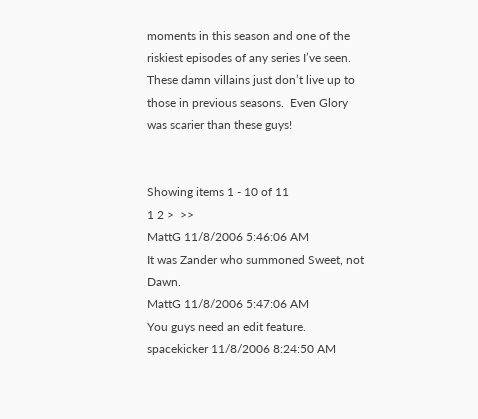moments in this season and one of the riskiest episodes of any series I’ve seen.  These damn villains just don’t live up to those in previous seasons.  Even Glory was scarier than these guys!


Showing items 1 - 10 of 11
1 2 >  >>
MattG 11/8/2006 5:46:06 AM
It was Zander who summoned Sweet, not Dawn.
MattG 11/8/2006 5:47:06 AM
You guys need an edit feature.
spacekicker 11/8/2006 8:24:50 AM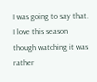I was going to say that. I love this season though watching it was rather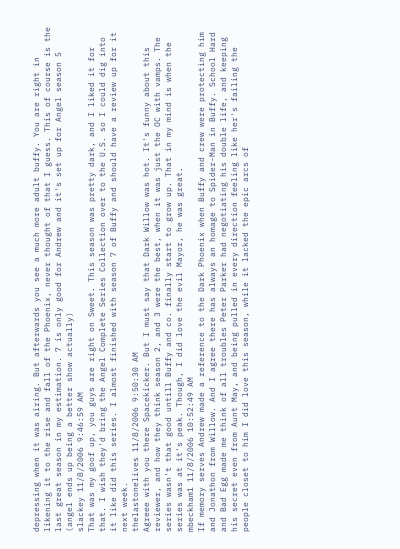depressing when it was airing. But afterwards you see a much more adult buffy. You are right in likening it to the rise and fall of the Phoenix, never thought of that I guess. This of course is the last great season in my estimation. 7 is only good for Andrew and it's set up for Angel season 5 (angel ends up being a better show actually)
slackey 11/8/2006 9:46:59 AM
That was my goof up, you guys are right on Sweet. This season was pretty dark, and I liked it for that. I wish they'd bring the Angel Complete Series Collection over to the U.S. so I could dig into it like did this series. I almost finished with season 7 of Buffy and should have a review up for it next week.
thelastonelives 11/8/2006 9:50:30 AM
Agreee with you there Spacekicker. But I must say that Dark Willow was hot. It's funny about this reviewer, and how they think season 2, and 3 were the best, when it was just the OC with vamps. The series wasn't that good untill Buffy and co. finally start to grow up. That in my mind is when the series was at it's peak. Though, I did love the evil Mayor, he was great.
mbeckham1 11/8/2006 10:52:49 AM
If memory serves Andrew made a reference to the Dark Phoenix when Buffy and crew were protecting him and Jonathon from Willow. And I agree there has always an homage to Spider-Man in Buffy. School Hard and Bad Egg made me think of all troubles Peter Parker had negotiating his double life, and keeping his secret even from Aunt May, and being pulled in every direction feeling like her's failing the people closet to him I did love this season, while it lacked the epic arcs of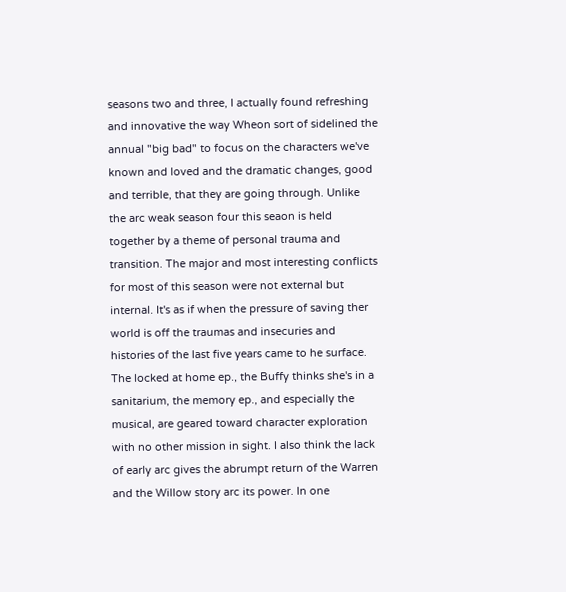seasons two and three, I actually found refreshing and innovative the way Wheon sort of sidelined the annual "big bad" to focus on the characters we've known and loved and the dramatic changes, good and terrible, that they are going through. Unlike the arc weak season four this seaon is held together by a theme of personal trauma and transition. The major and most interesting conflicts for most of this season were not external but internal. It's as if when the pressure of saving ther world is off the traumas and insecuries and histories of the last five years came to he surface. The locked at home ep., the Buffy thinks she's in a sanitarium, the memory ep., and especially the musical, are geared toward character exploration with no other mission in sight. I also think the lack of early arc gives the abrumpt return of the Warren and the Willow story arc its power. In one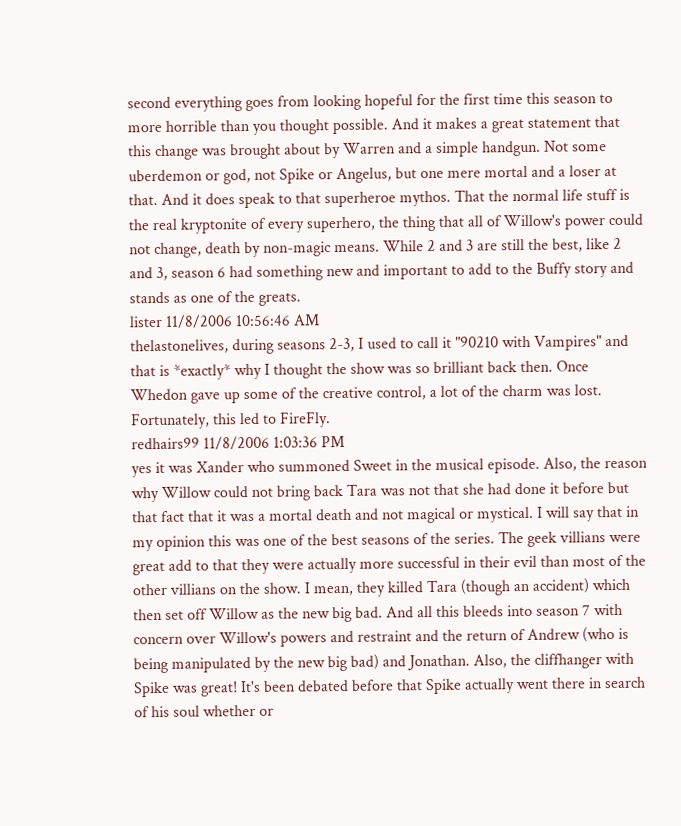second everything goes from looking hopeful for the first time this season to more horrible than you thought possible. And it makes a great statement that this change was brought about by Warren and a simple handgun. Not some uberdemon or god, not Spike or Angelus, but one mere mortal and a loser at that. And it does speak to that superheroe mythos. That the normal life stuff is the real kryptonite of every superhero, the thing that all of Willow's power could not change, death by non-magic means. While 2 and 3 are still the best, like 2 and 3, season 6 had something new and important to add to the Buffy story and stands as one of the greats.
lister 11/8/2006 10:56:46 AM
thelastonelives, during seasons 2-3, I used to call it "90210 with Vampires" and that is *exactly* why I thought the show was so brilliant back then. Once Whedon gave up some of the creative control, a lot of the charm was lost. Fortunately, this led to FireFly.
redhairs99 11/8/2006 1:03:36 PM
yes it was Xander who summoned Sweet in the musical episode. Also, the reason why Willow could not bring back Tara was not that she had done it before but that fact that it was a mortal death and not magical or mystical. I will say that in my opinion this was one of the best seasons of the series. The geek villians were great add to that they were actually more successful in their evil than most of the other villians on the show. I mean, they killed Tara (though an accident) which then set off Willow as the new big bad. And all this bleeds into season 7 with concern over Willow's powers and restraint and the return of Andrew (who is being manipulated by the new big bad) and Jonathan. Also, the cliffhanger with Spike was great! It's been debated before that Spike actually went there in search of his soul whether or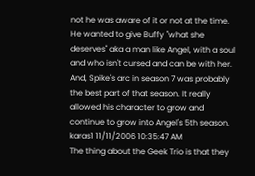not he was aware of it or not at the time. He wanted to give Buffy "what she deserves" aka a man like Angel, with a soul and who isn't cursed and can be with her. And, Spike's arc in season 7 was probably the best part of that season. It really allowed his character to grow and continue to grow into Angel's 5th season.
karas1 11/11/2006 10:35:47 AM
The thing about the Geek Trio is that they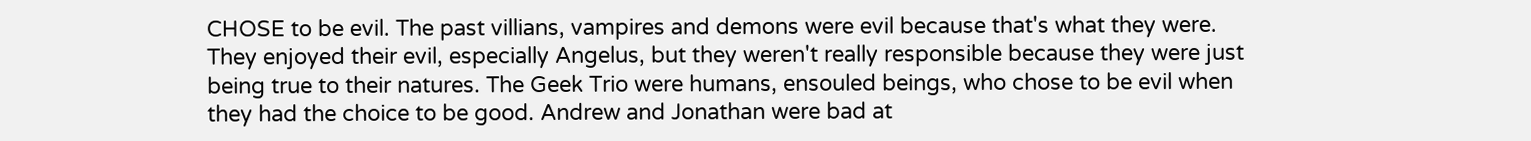CHOSE to be evil. The past villians, vampires and demons were evil because that's what they were. They enjoyed their evil, especially Angelus, but they weren't really responsible because they were just being true to their natures. The Geek Trio were humans, ensouled beings, who chose to be evil when they had the choice to be good. Andrew and Jonathan were bad at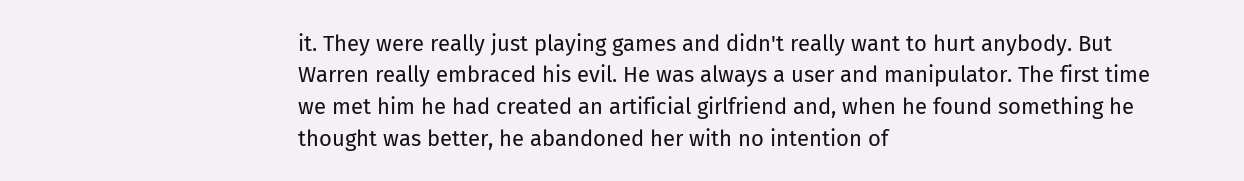it. They were really just playing games and didn't really want to hurt anybody. But Warren really embraced his evil. He was always a user and manipulator. The first time we met him he had created an artificial girlfriend and, when he found something he thought was better, he abandoned her with no intention of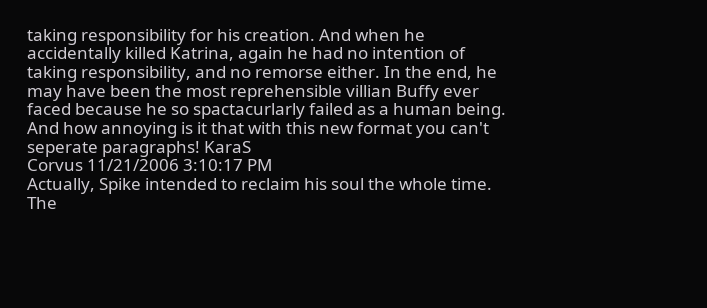taking responsibility for his creation. And when he accidentally killed Katrina, again he had no intention of taking responsibility, and no remorse either. In the end, he may have been the most reprehensible villian Buffy ever faced because he so spactacurlarly failed as a human being. And how annoying is it that with this new format you can't seperate paragraphs! KaraS
Corvus 11/21/2006 3:10:17 PM
Actually, Spike intended to reclaim his soul the whole time. The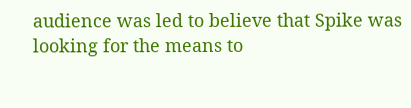audience was led to believe that Spike was looking for the means to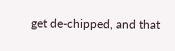get de-chipped, and that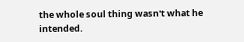the whole soul thing wasn't what he intended.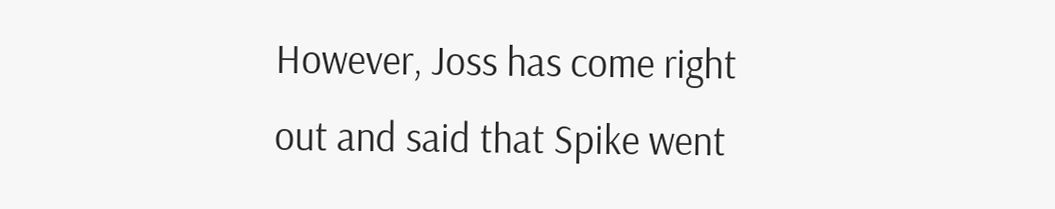However, Joss has come right out and said that Spike went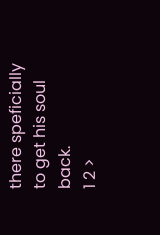there speficially to get his soul back.
1 2 >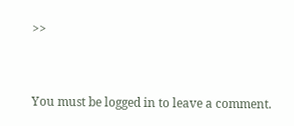>>


You must be logged in to leave a comment.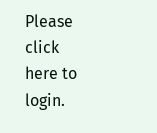Please click here to login.